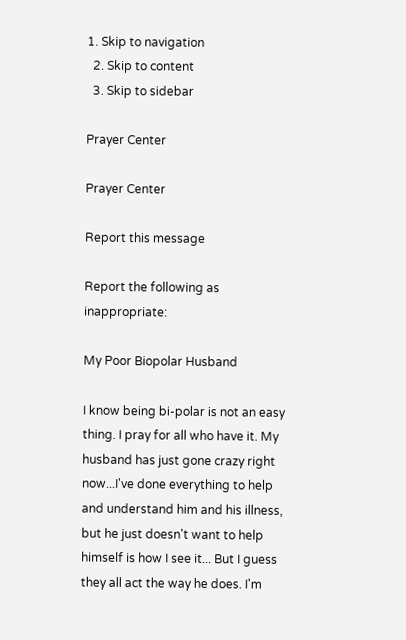1. Skip to navigation
  2. Skip to content
  3. Skip to sidebar

Prayer Center

Prayer Center

Report this message

Report the following as inappropriate:

My Poor Biopolar Husband

I know being bi-polar is not an easy thing. I pray for all who have it. My husband has just gone crazy right now...I've done everything to help and understand him and his illness, but he just doesn't want to help himself is how I see it... But I guess they all act the way he does. I'm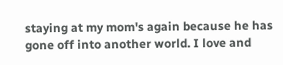staying at my mom's again because he has gone off into another world. I love and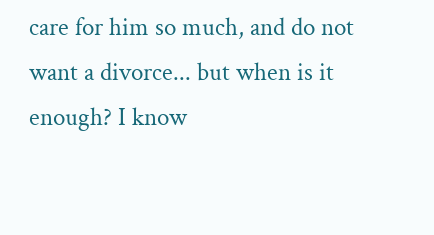care for him so much, and do not want a divorce... but when is it enough? I know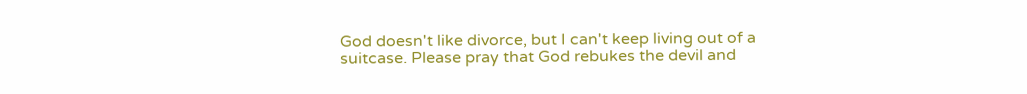God doesn't like divorce, but I can't keep living out of a suitcase. Please pray that God rebukes the devil and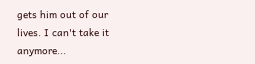gets him out of our lives. I can't take it anymore...